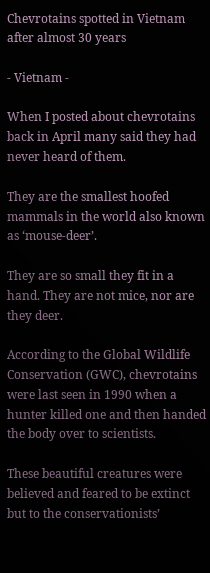Chevrotains spotted in Vietnam after almost 30 years

- Vietnam -

When I posted about chevrotains back in April many said they had never heard of them.

They are the smallest hoofed mammals in the world also known as ‘mouse-deer’.

They are so small they fit in a hand. They are not mice, nor are they deer.

According to the Global Wildlife Conservation (GWC), chevrotains were last seen in 1990 when a hunter killed one and then handed the body over to scientists.

These beautiful creatures were believed and feared to be extinct but to the conservationists’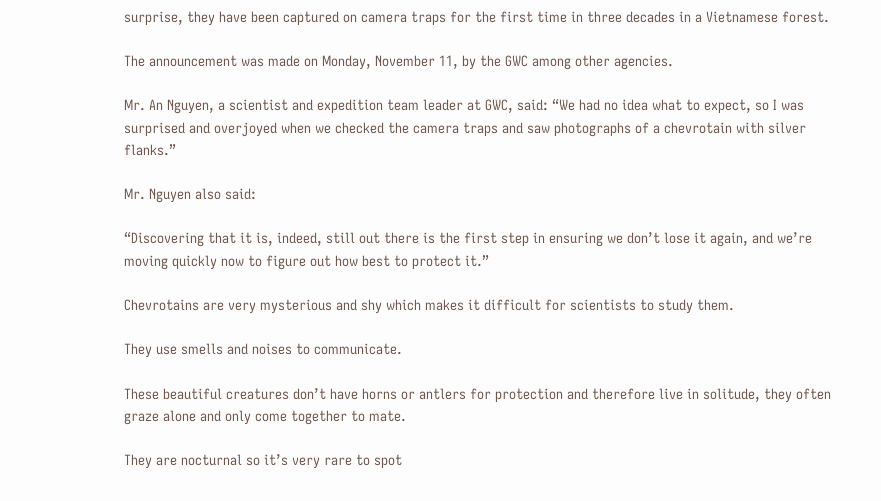surprise, they have been captured on camera traps for the first time in three decades in a Vietnamese forest.

The announcement was made on Monday, November 11, by the GWC among other agencies.

Mr. An Nguyen, a scientist and expedition team leader at GWC, said: “We had no idea what to expect, so I was surprised and overjoyed when we checked the camera traps and saw photographs of a chevrotain with silver flanks.”

Mr. Nguyen also said:

“Discovering that it is, indeed, still out there is the first step in ensuring we don’t lose it again, and we’re moving quickly now to figure out how best to protect it.”

Chevrotains are very mysterious and shy which makes it difficult for scientists to study them.

They use smells and noises to communicate.

These beautiful creatures don’t have horns or antlers for protection and therefore live in solitude, they often graze alone and only come together to mate.

They are nocturnal so it’s very rare to spot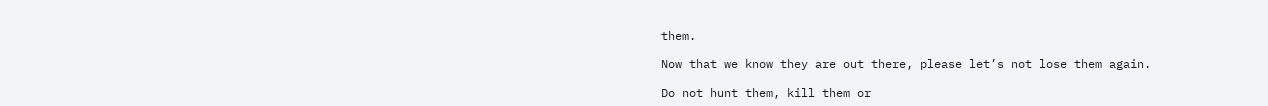them.

Now that we know they are out there, please let’s not lose them again.

Do not hunt them, kill them or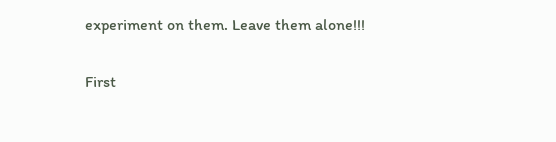experiment on them. Leave them alone!!!


First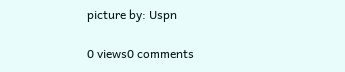picture by: Uspn

0 views0 comments